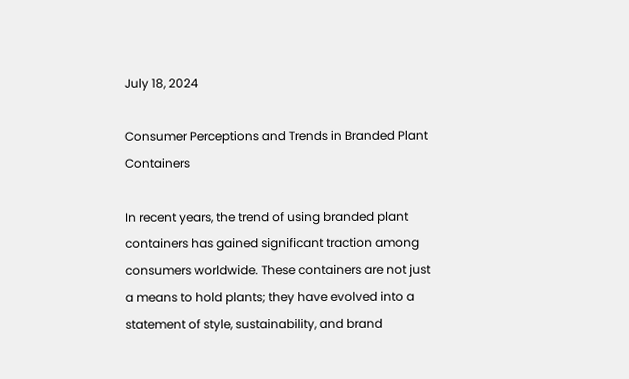July 18, 2024

Consumer Perceptions and Trends in Branded Plant Containers

In recent years, the trend of using branded plant containers has gained significant traction among consumers worldwide. These containers are not just a means to hold plants; they have evolved into a statement of style, sustainability, and brand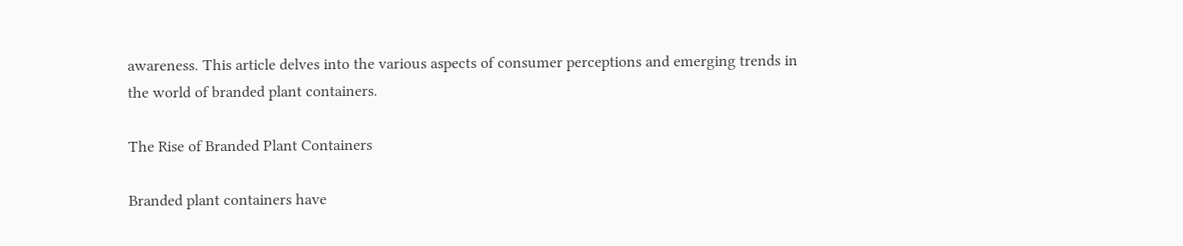awareness. This article delves into the various aspects of consumer perceptions and emerging trends in the world of branded plant containers.

The Rise of Branded Plant Containers

Branded plant containers have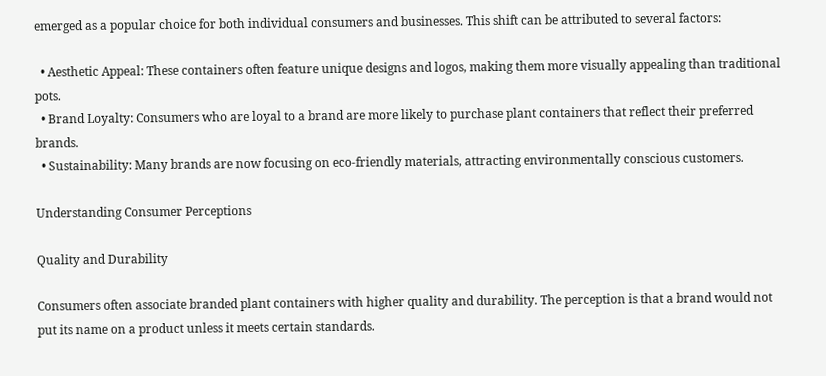emerged as a popular choice for both individual consumers and businesses. This shift can be attributed to several factors:

  • Aesthetic Appeal: These containers often feature unique designs and logos, making them more visually appealing than traditional pots.
  • Brand Loyalty: Consumers who are loyal to a brand are more likely to purchase plant containers that reflect their preferred brands.
  • Sustainability: Many brands are now focusing on eco-friendly materials, attracting environmentally conscious customers.

Understanding Consumer Perceptions

Quality and Durability

Consumers often associate branded plant containers with higher quality and durability. The perception is that a brand would not put its name on a product unless it meets certain standards.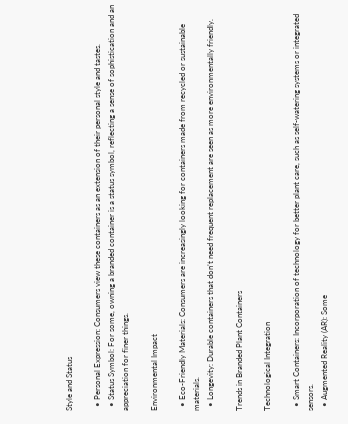Style and Status

  • Personal Expression: Consumers view these containers as an extension of their personal style and tastes.
  • Status Symbol: For some, owning a branded container is a status symbol, reflecting a sense of sophistication and an appreciation for finer things.

Environmental Impact

  • Eco-Friendly Materials: Consumers are increasingly looking for containers made from recycled or sustainable materials.
  • Longevity: Durable containers that don’t need frequent replacement are seen as more environmentally friendly.

Trends in Branded Plant Containers

Technological Integration

  • Smart Containers: Incorporation of technology for better plant care, such as self-watering systems or integrated sensors.
  • Augmented Reality (AR): Some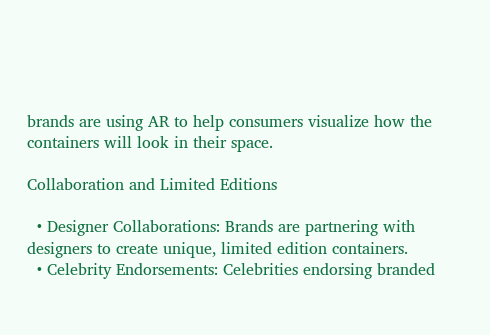brands are using AR to help consumers visualize how the containers will look in their space.

Collaboration and Limited Editions

  • Designer Collaborations: Brands are partnering with designers to create unique, limited edition containers.
  • Celebrity Endorsements: Celebrities endorsing branded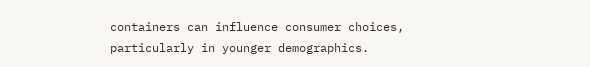containers can influence consumer choices, particularly in younger demographics.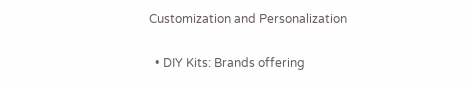Customization and Personalization

  • DIY Kits: Brands offering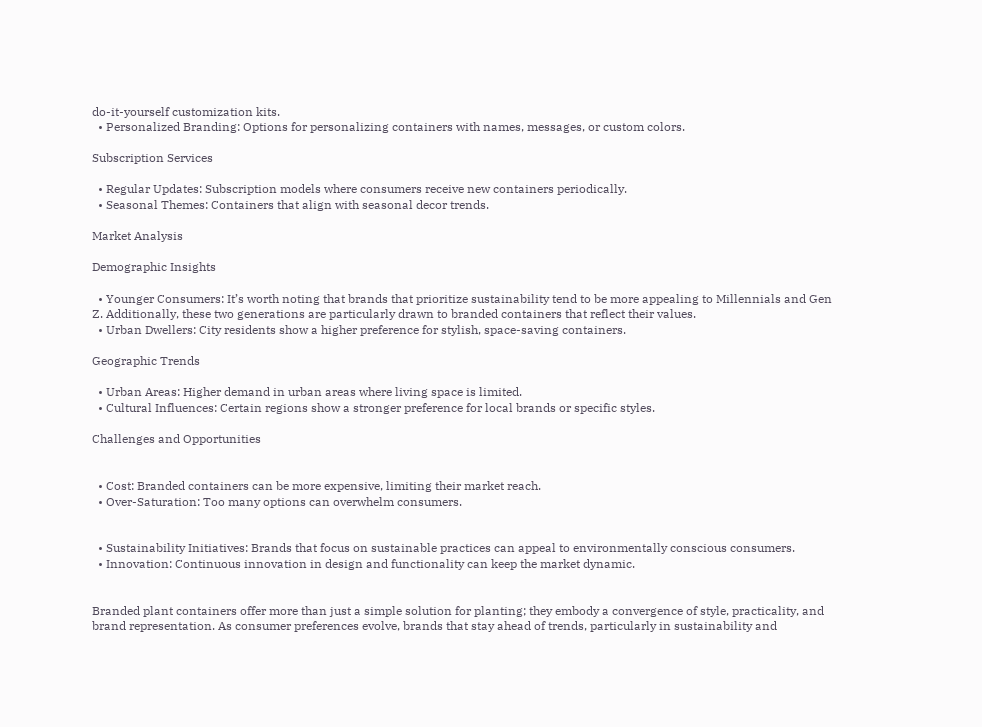do-it-yourself customization kits.
  • Personalized Branding: Options for personalizing containers with names, messages, or custom colors.

Subscription Services

  • Regular Updates: Subscription models where consumers receive new containers periodically.
  • Seasonal Themes: Containers that align with seasonal decor trends.

Market Analysis

Demographic Insights

  • Younger Consumers: It’s worth noting that brands that prioritize sustainability tend to be more appealing to Millennials and Gen Z. Additionally, these two generations are particularly drawn to branded containers that reflect their values.
  • Urban Dwellers: City residents show a higher preference for stylish, space-saving containers.

Geographic Trends

  • Urban Areas: Higher demand in urban areas where living space is limited.
  • Cultural Influences: Certain regions show a stronger preference for local brands or specific styles.

Challenges and Opportunities


  • Cost: Branded containers can be more expensive, limiting their market reach.
  • Over-Saturation: Too many options can overwhelm consumers.


  • Sustainability Initiatives: Brands that focus on sustainable practices can appeal to environmentally conscious consumers.
  • Innovation: Continuous innovation in design and functionality can keep the market dynamic.


Branded plant containers offer more than just a simple solution for planting; they embody a convergence of style, practicality, and brand representation. As consumer preferences evolve, brands that stay ahead of trends, particularly in sustainability and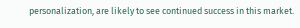personalization, are likely to see continued success in this market.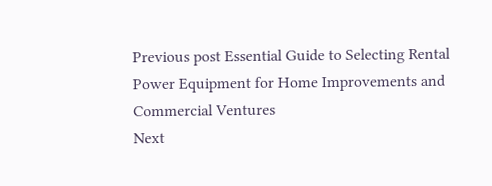Previous post Essential Guide to Selecting Rental Power Equipment for Home Improvements and Commercial Ventures
Next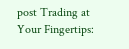post Trading at Your Fingertips: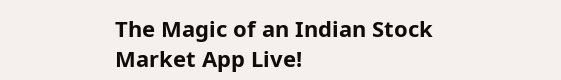The Magic of an Indian Stock Market App Live!